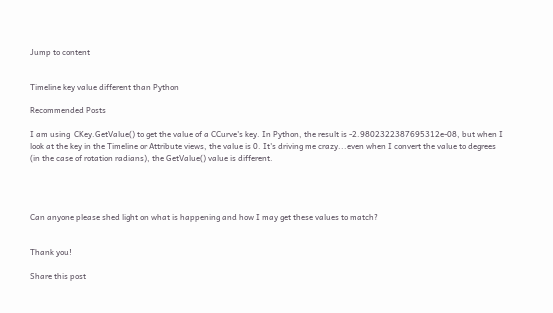Jump to content


Timeline key value different than Python

Recommended Posts

I am using  CKey.GetValue() to get the value of a CCurve's key. In Python, the result is -2.9802322387695312e-08, but when I look at the key in the Timeline or Attribute views, the value is 0. It's driving me crazy...even when I convert the value to degrees (in the case of rotation radians), the GetValue() value is different.




Can anyone please shed light on what is happening and how I may get these values to match?


Thank you!

Share this post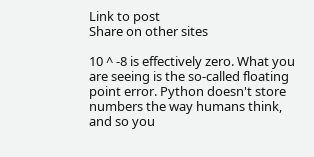Link to post
Share on other sites

10 ^ -8 is effectively zero. What you are seeing is the so-called floating point error. Python doesn't store numbers the way humans think, and so you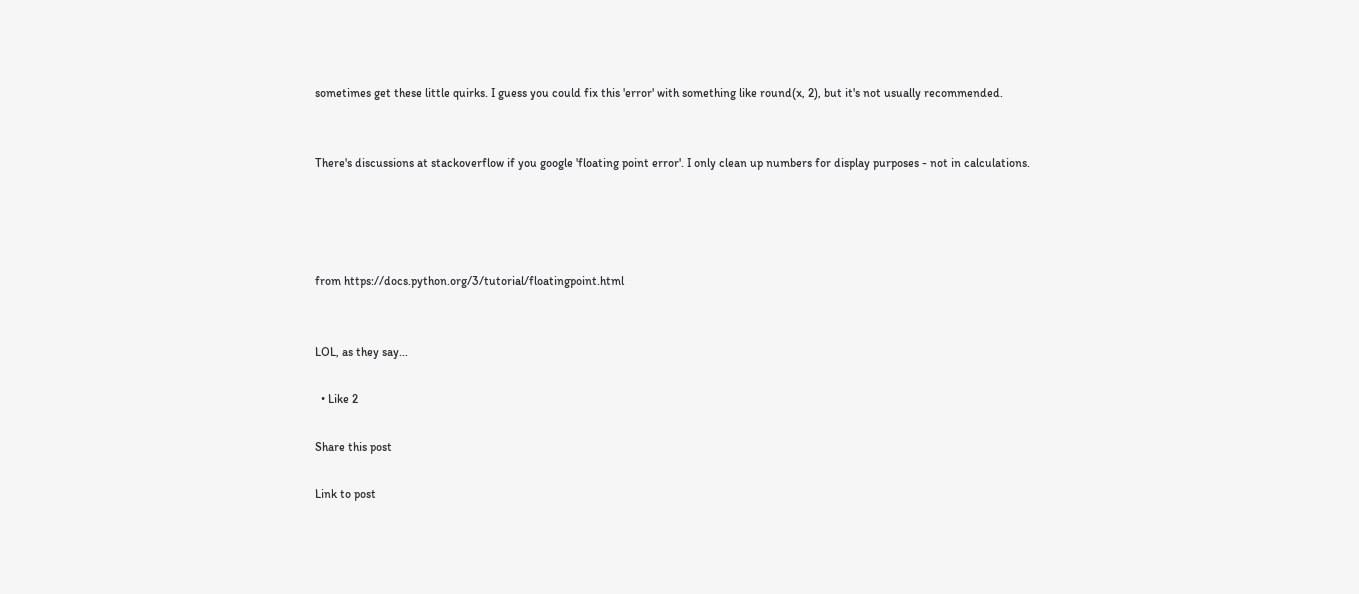sometimes get these little quirks. I guess you could fix this 'error' with something like round(x, 2), but it's not usually recommended.


There's discussions at stackoverflow if you google 'floating point error'. I only clean up numbers for display purposes - not in calculations.




from https://docs.python.org/3/tutorial/floatingpoint.html


LOL, as they say...

  • Like 2

Share this post

Link to post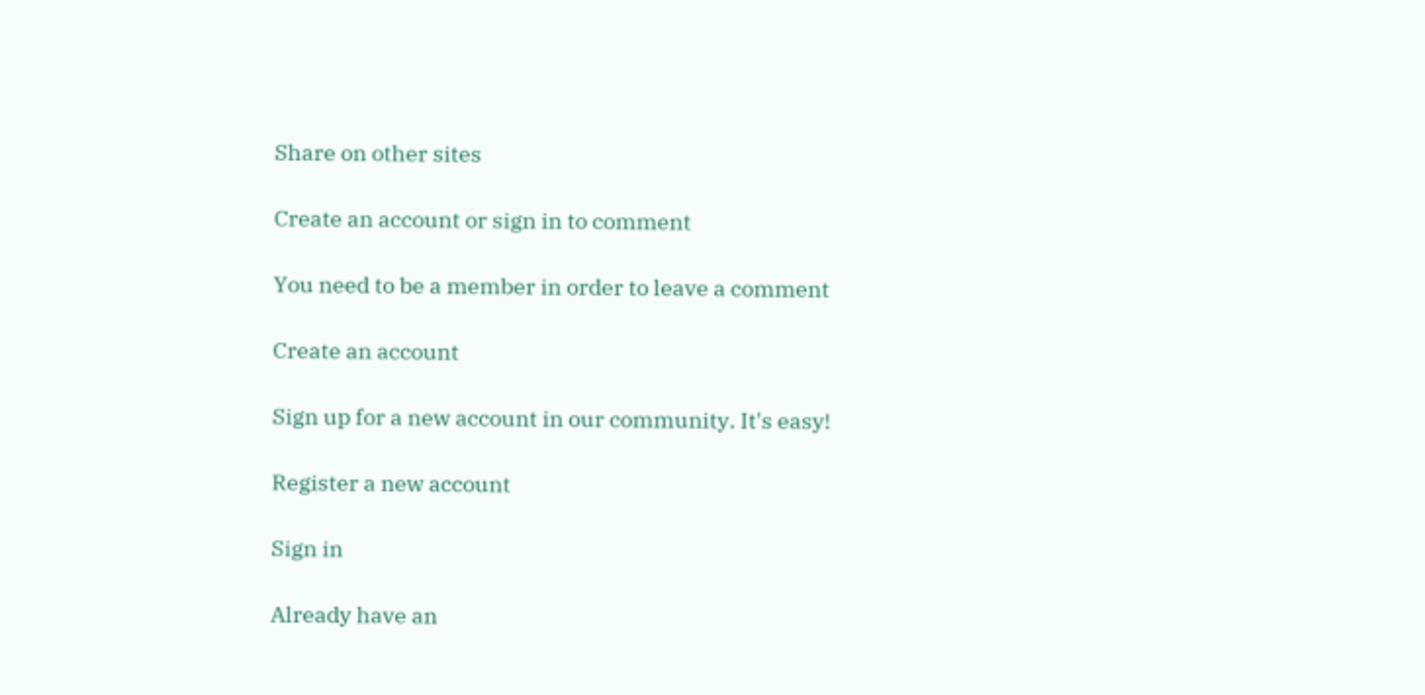Share on other sites

Create an account or sign in to comment

You need to be a member in order to leave a comment

Create an account

Sign up for a new account in our community. It's easy!

Register a new account

Sign in

Already have an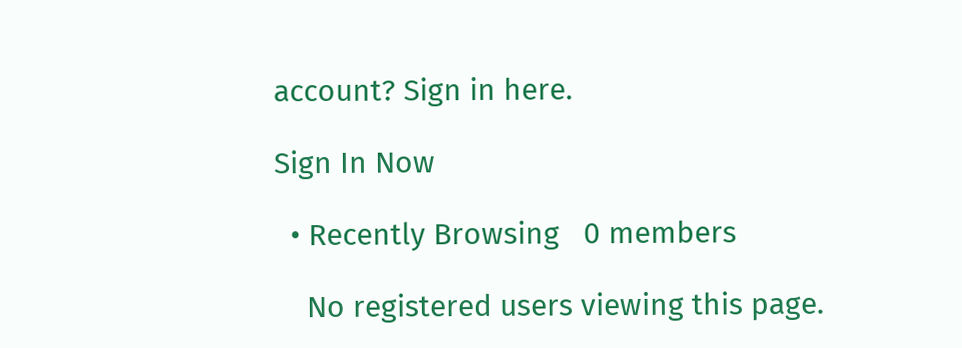account? Sign in here.

Sign In Now

  • Recently Browsing   0 members

    No registered users viewing this page.